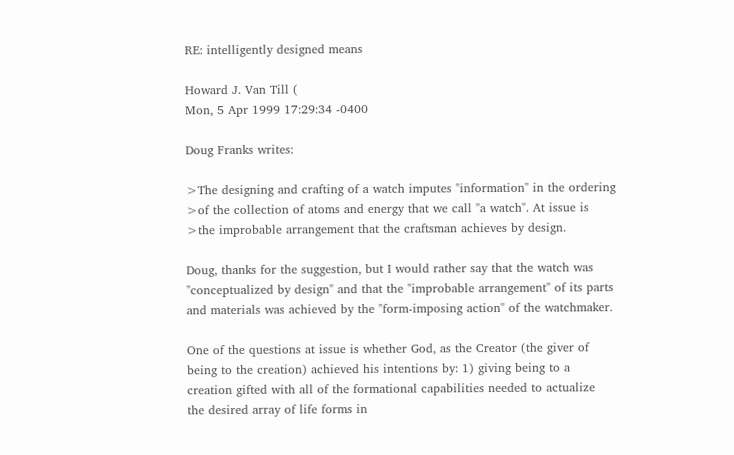RE: intelligently designed means

Howard J. Van Till (
Mon, 5 Apr 1999 17:29:34 -0400

Doug Franks writes:

>The designing and crafting of a watch imputes "information" in the ordering
>of the collection of atoms and energy that we call "a watch". At issue is
>the improbable arrangement that the craftsman achieves by design.

Doug, thanks for the suggestion, but I would rather say that the watch was
"conceptualized by design" and that the "improbable arrangement" of its parts
and materials was achieved by the "form-imposing action" of the watchmaker.

One of the questions at issue is whether God, as the Creator (the giver of
being to the creation) achieved his intentions by: 1) giving being to a
creation gifted with all of the formational capabilities needed to actualize
the desired array of life forms in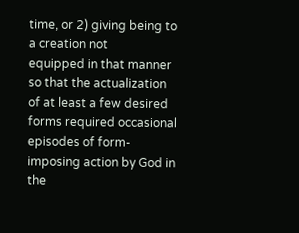time, or 2) giving being to a creation not
equipped in that manner so that the actualization of at least a few desired
forms required occasional episodes of form-imposing action by God in the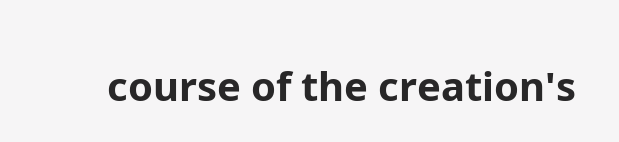course of the creation's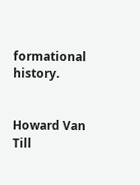formational history.


Howard Van Till